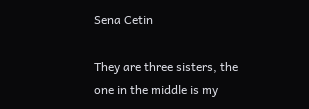Sena Cetin

They are three sisters, the one in the middle is my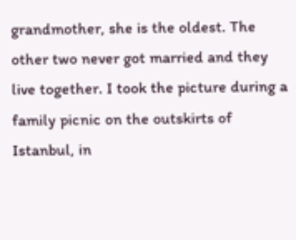grandmother, she is the oldest. The other two never got married and they live together. I took the picture during a family picnic on the outskirts of Istanbul, in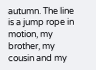autumn. The line is a jump rope in motion, my brother, my cousin and my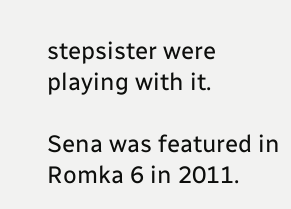stepsister were playing with it.

Sena was featured in Romka 6 in 2011.